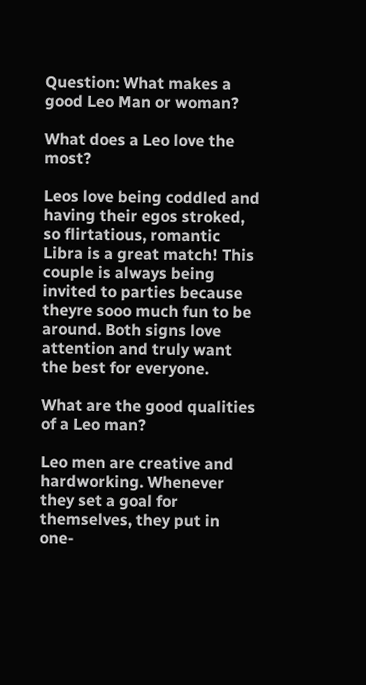Question: What makes a good Leo Man or woman?

What does a Leo love the most?

Leos love being coddled and having their egos stroked, so flirtatious, romantic Libra is a great match! This couple is always being invited to parties because theyre sooo much fun to be around. Both signs love attention and truly want the best for everyone.

What are the good qualities of a Leo man?

Leo men are creative and hardworking. Whenever they set a goal for themselves, they put in one-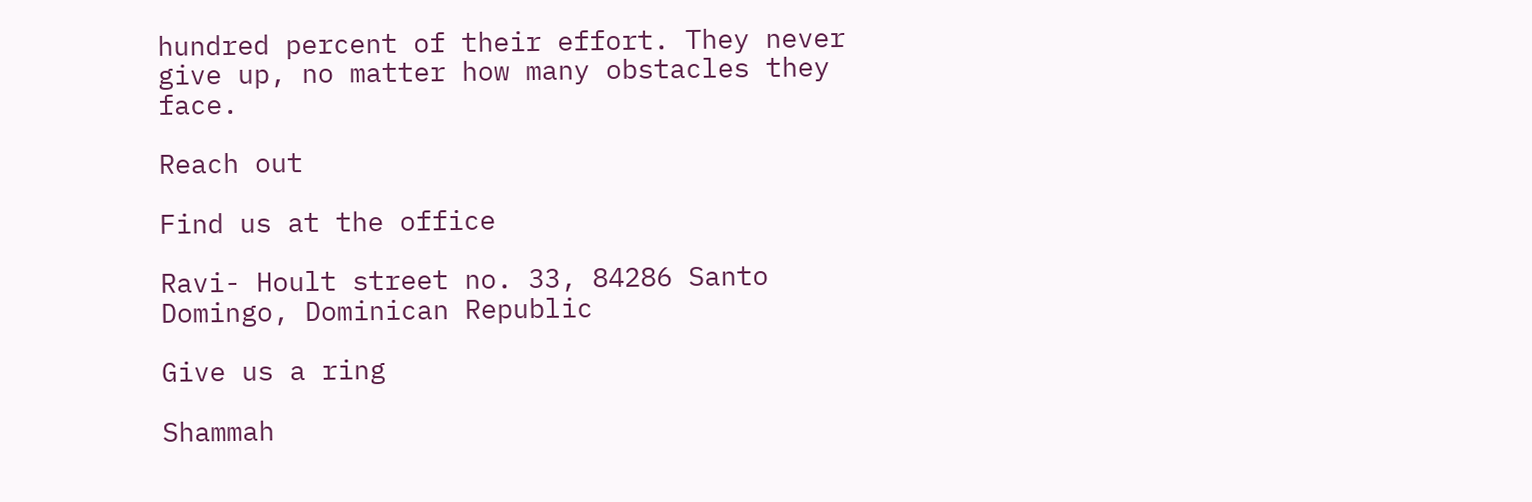hundred percent of their effort. They never give up, no matter how many obstacles they face.

Reach out

Find us at the office

Ravi- Hoult street no. 33, 84286 Santo Domingo, Dominican Republic

Give us a ring

Shammah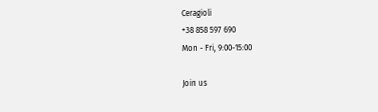Ceragioli
+38 858 597 690
Mon - Fri, 9:00-15:00

Join us